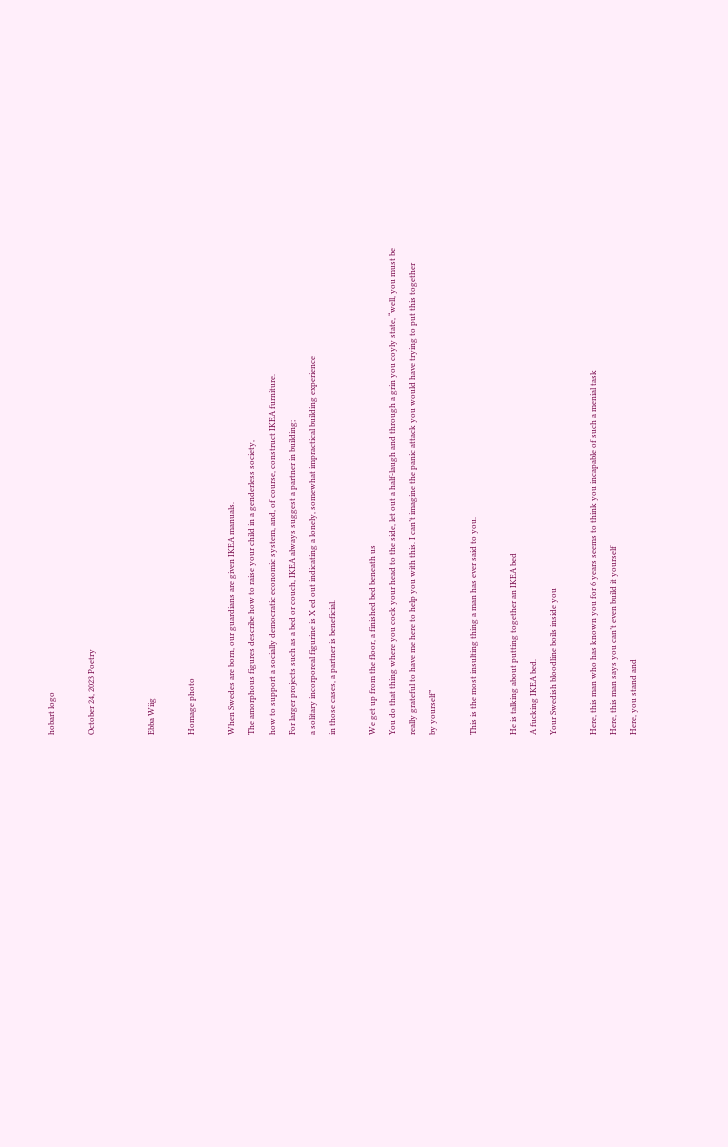hobart logo

October 24, 2023 Poetry


Ebba Wiig

Homage photo

When Swedes are born, our guardians are given IKEA manuals.
The amorphous figures describe how to raise your child in a genderless society,
how to support a socially democratic economic system, and, of course, construct IKEA furniture.
For larger projects such as a bed or couch, IKEA always suggest a partner in building;
a solitary incorporeal figurine is X ed out indicating a lonely, somewhat impractical building experience
in those cases, a partner is beneficial.

We get up from the floor, a finished bed beneath us
You do that thing where you cock your head to the side, let out a half-laugh and through a grin you coyly state, “well, you must be
really grateful to have me here to help you with this. I can’t imagine the panic attack you would have trying to put this together
by yourself”

This is the most insulting thing a man has ever said to you.

He is talking about putting together an IKEA bed
A fucking IKEA bed.
Your Swedish bloodline boils inside you

Here, this man who has known you for 6 years seems to think you incapable of such a menial task
Here, this man says you can’t even build it yourself
Here, you stand and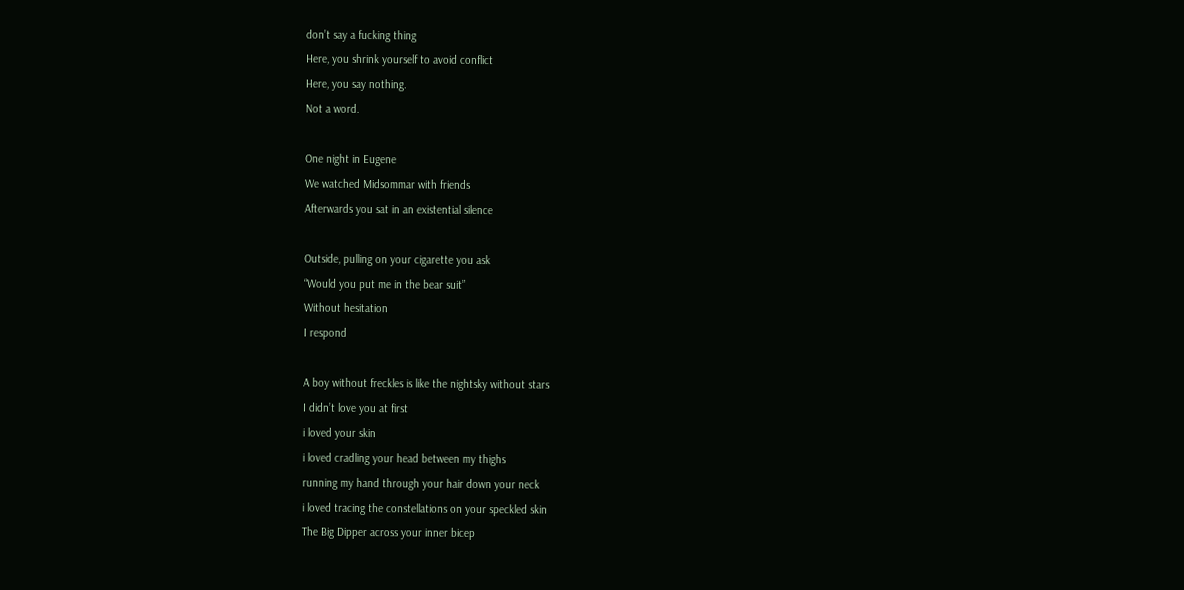don’t say a fucking thing
Here, you shrink yourself to avoid conflict
Here, you say nothing.
Not a word.

One night in Eugene
We watched Midsommar with friends
Afterwards you sat in an existential silence

Outside, pulling on your cigarette you ask
“Would you put me in the bear suit”
Without hesitation
I respond

A boy without freckles is like the nightsky without stars
I didn’t love you at first
i loved your skin
i loved cradling your head between my thighs
running my hand through your hair down your neck
i loved tracing the constellations on your speckled skin
The Big Dipper across your inner bicep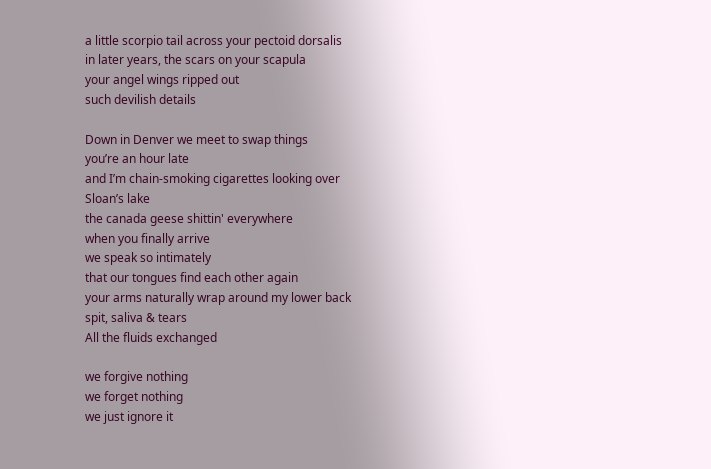a little scorpio tail across your pectoid dorsalis
in later years, the scars on your scapula
your angel wings ripped out
such devilish details

Down in Denver we meet to swap things
you’re an hour late
and I’m chain-smoking cigarettes looking over Sloan’s lake
the canada geese shittin' everywhere
when you finally arrive
we speak so intimately
that our tongues find each other again
your arms naturally wrap around my lower back
spit, saliva & tears
All the fluids exchanged

we forgive nothing
we forget nothing
we just ignore it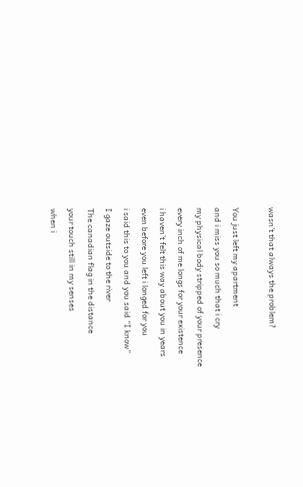wasn’t that always the problem?

You just left my apartment
and i miss you so much that i cry
my physical body stripped of your presence
every inch of me longs for your existence
i haven’t felt this way about you in years
even before you left i longed for you
i said this to you and you said “I know”
I gaze outside to the river
The canadian flag in the distance
your touch still in my senses
when i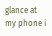glance at my phone i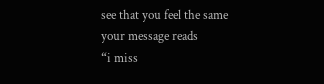see that you feel the same
your message reads
“i miss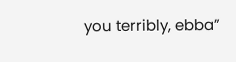you terribly, ebba”